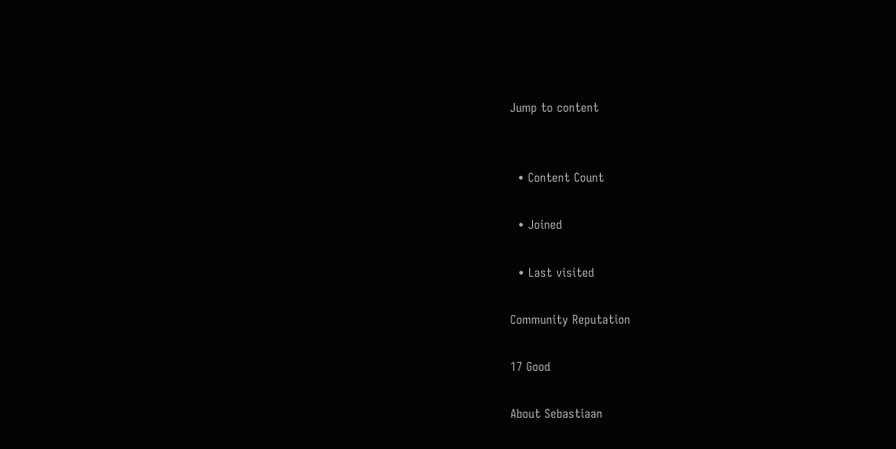Jump to content


  • Content Count

  • Joined

  • Last visited

Community Reputation

17 Good

About Sebastiaan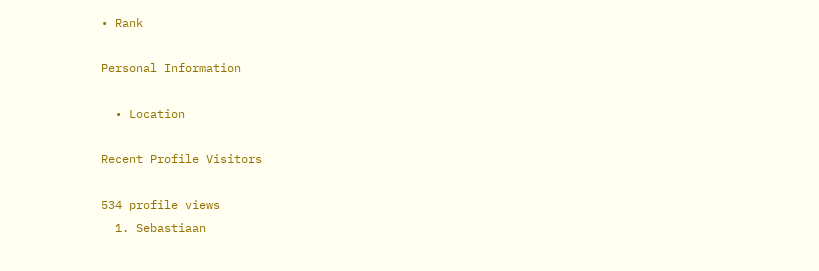• Rank

Personal Information

  • Location

Recent Profile Visitors

534 profile views
  1. Sebastiaan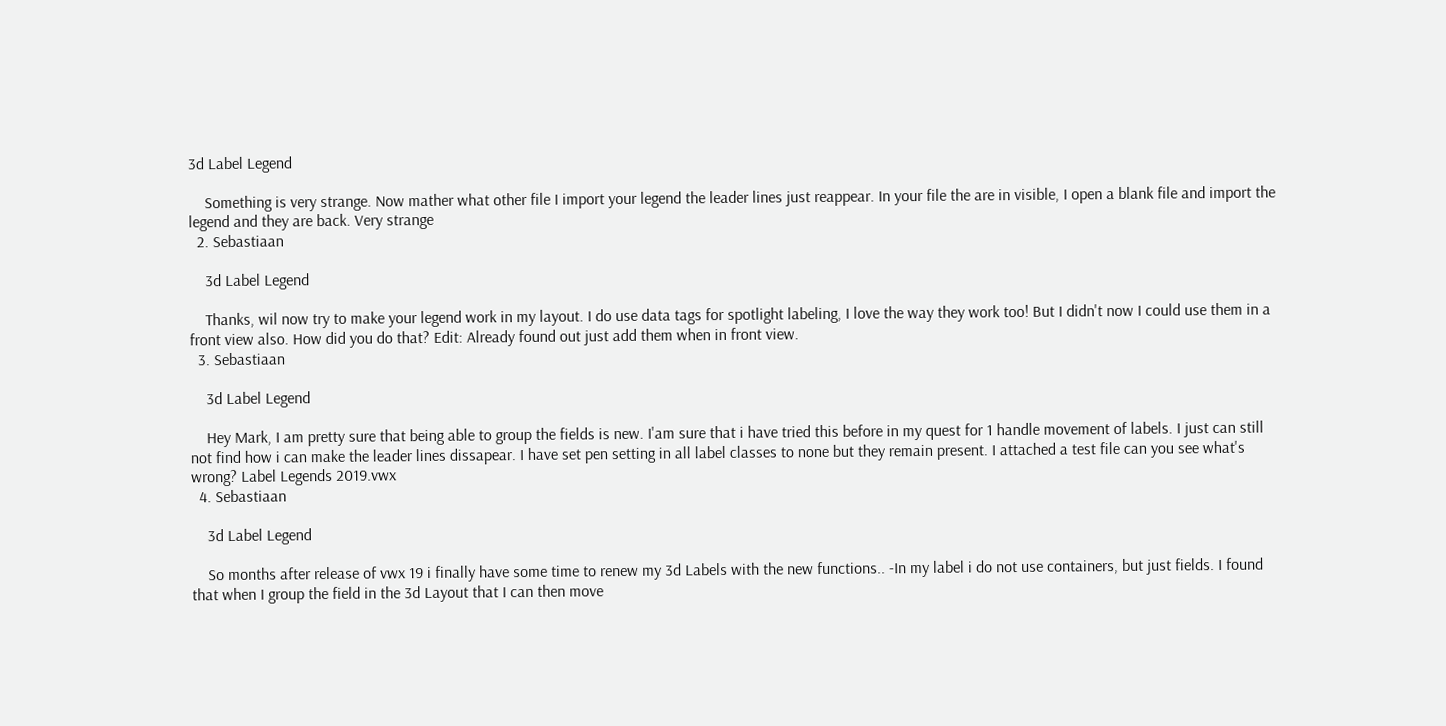3d Label Legend

    Something is very strange. Now mather what other file I import your legend the leader lines just reappear. In your file the are in visible, I open a blank file and import the legend and they are back. Very strange
  2. Sebastiaan

    3d Label Legend

    Thanks, wil now try to make your legend work in my layout. I do use data tags for spotlight labeling, I love the way they work too! But I didn't now I could use them in a front view also. How did you do that? Edit: Already found out just add them when in front view.
  3. Sebastiaan

    3d Label Legend

    Hey Mark, I am pretty sure that being able to group the fields is new. I'am sure that i have tried this before in my quest for 1 handle movement of labels. I just can still not find how i can make the leader lines dissapear. I have set pen setting in all label classes to none but they remain present. I attached a test file can you see what's wrong? Label Legends 2019.vwx
  4. Sebastiaan

    3d Label Legend

    So months after release of vwx 19 i finally have some time to renew my 3d Labels with the new functions.. -In my label i do not use containers, but just fields. I found that when I group the field in the 3d Layout that I can then move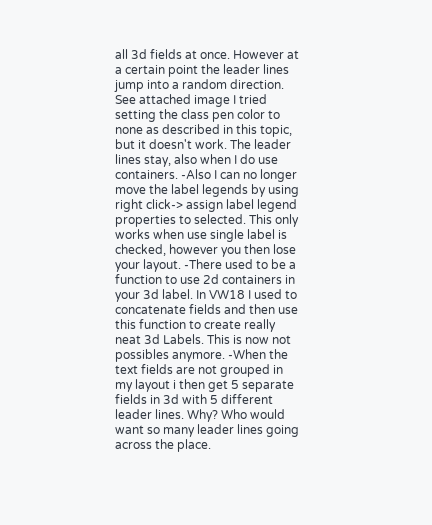all 3d fields at once. However at a certain point the leader lines jump into a random direction. See attached image I tried setting the class pen color to none as described in this topic, but it doesn't work. The leader lines stay, also when I do use containers. -Also I can no longer move the label legends by using right click-> assign label legend properties to selected. This only works when use single label is checked, however you then lose your layout. -There used to be a function to use 2d containers in your 3d label. In VW18 I used to concatenate fields and then use this function to create really neat 3d Labels. This is now not possibles anymore. -When the text fields are not grouped in my layout i then get 5 separate fields in 3d with 5 different leader lines. Why? Who would want so many leader lines going across the place.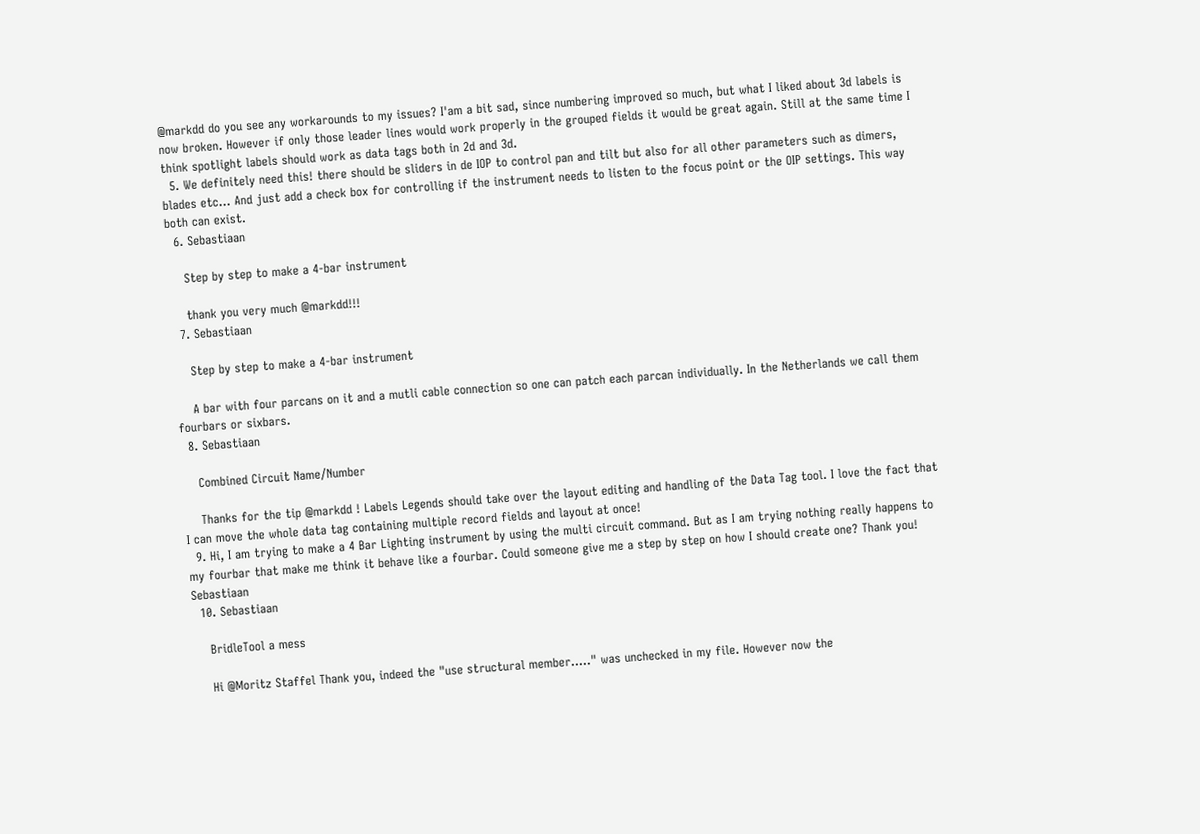@markdd do you see any workarounds to my issues? I'am a bit sad, since numbering improved so much, but what I liked about 3d labels is now broken. However if only those leader lines would work properly in the grouped fields it would be great again. Still at the same time I think spotlight labels should work as data tags both in 2d and 3d.
  5. We definitely need this! there should be sliders in de IOP to control pan and tilt but also for all other parameters such as dimers, blades etc... And just add a check box for controlling if the instrument needs to listen to the focus point or the OIP settings. This way both can exist.
  6. Sebastiaan

    Step by step to make a 4-bar instrument

    thank you very much @markdd!!!
  7. Sebastiaan

    Step by step to make a 4-bar instrument

    A bar with four parcans on it and a mutli cable connection so one can patch each parcan individually. In the Netherlands we call them fourbars or sixbars.
  8. Sebastiaan

    Combined Circuit Name/Number

    Thanks for the tip @markdd ! Labels Legends should take over the layout editing and handling of the Data Tag tool. I love the fact that I can move the whole data tag containing multiple record fields and layout at once!
  9. Hi, I am trying to make a 4 Bar Lighting instrument by using the multi circuit command. But as I am trying nothing really happens to my fourbar that make me think it behave like a fourbar. Could someone give me a step by step on how I should create one? Thank you! Sebastiaan
  10. Sebastiaan

    BridleTool a mess

    Hi @Moritz Staffel Thank you, indeed the "use structural member....." was unchecked in my file. However now the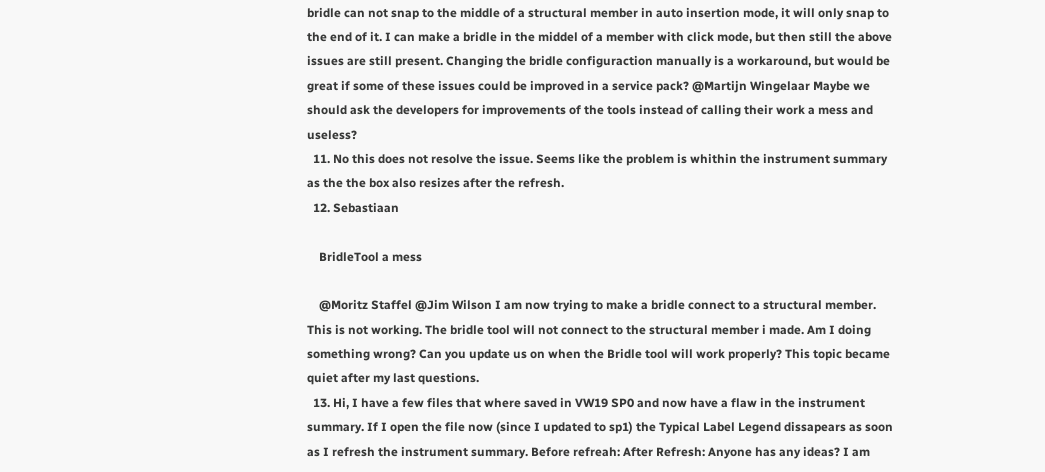bridle can not snap to the middle of a structural member in auto insertion mode, it will only snap to the end of it. I can make a bridle in the middel of a member with click mode, but then still the above issues are still present. Changing the bridle configuraction manually is a workaround, but would be great if some of these issues could be improved in a service pack? @Martijn Wingelaar Maybe we should ask the developers for improvements of the tools instead of calling their work a mess and useless?
  11. No this does not resolve the issue. Seems like the problem is whithin the instrument summary as the the box also resizes after the refresh.
  12. Sebastiaan

    BridleTool a mess

    @Moritz Staffel @Jim Wilson I am now trying to make a bridle connect to a structural member. This is not working. The bridle tool will not connect to the structural member i made. Am I doing something wrong? Can you update us on when the Bridle tool will work properly? This topic became quiet after my last questions.
  13. Hi, I have a few files that where saved in VW19 SP0 and now have a flaw in the instrument summary. If I open the file now (since I updated to sp1) the Typical Label Legend dissapears as soon as I refresh the instrument summary. Before refreah: After Refresh: Anyone has any ideas? I am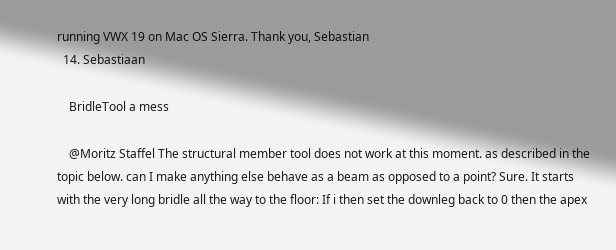running VWX 19 on Mac OS Sierra. Thank you, Sebastian
  14. Sebastiaan

    BridleTool a mess

    @Moritz Staffel The structural member tool does not work at this moment. as described in the topic below. can I make anything else behave as a beam as opposed to a point? Sure. It starts with the very long bridle all the way to the floor: If i then set the downleg back to 0 then the apex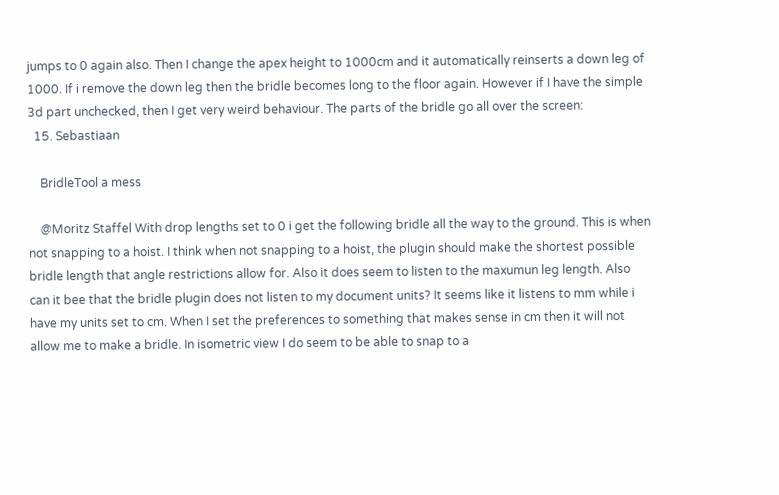jumps to 0 again also. Then I change the apex height to 1000cm and it automatically reinserts a down leg of 1000. If i remove the down leg then the bridle becomes long to the floor again. However if I have the simple 3d part unchecked, then I get very weird behaviour. The parts of the bridle go all over the screen:
  15. Sebastiaan

    BridleTool a mess

    @Moritz Staffel With drop lengths set to 0 i get the following bridle all the way to the ground. This is when not snapping to a hoist. I think when not snapping to a hoist, the plugin should make the shortest possible bridle length that angle restrictions allow for. Also it does seem to listen to the maxumun leg length. Also can it bee that the bridle plugin does not listen to my document units? It seems like it listens to mm while i have my units set to cm. When I set the preferences to something that makes sense in cm then it will not allow me to make a bridle. In isometric view I do seem to be able to snap to a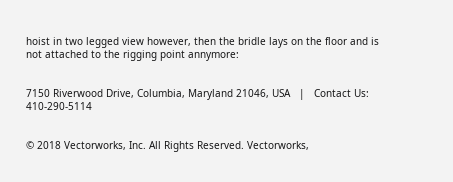hoist in two legged view however, then the bridle lays on the floor and is not attached to the rigging point annymore:


7150 Riverwood Drive, Columbia, Maryland 21046, USA   |   Contact Us:   410-290-5114


© 2018 Vectorworks, Inc. All Rights Reserved. Vectorworks,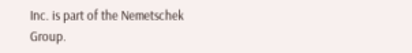Inc. is part of the Nemetschek Group.